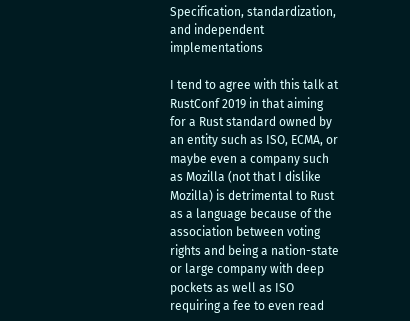Specification, standardization, and independent implementations

I tend to agree with this talk at RustConf 2019 in that aiming for a Rust standard owned by an entity such as ISO, ECMA, or maybe even a company such as Mozilla (not that I dislike Mozilla) is detrimental to Rust as a language because of the association between voting rights and being a nation-state or large company with deep pockets as well as ISO requiring a fee to even read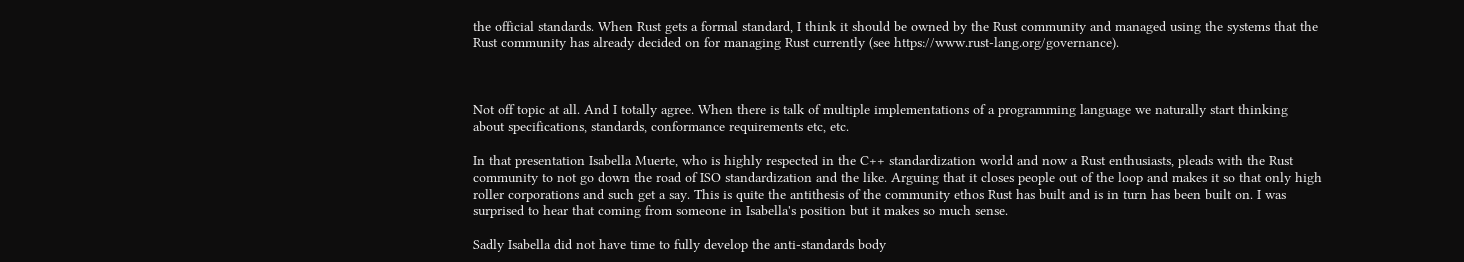the official standards. When Rust gets a formal standard, I think it should be owned by the Rust community and managed using the systems that the Rust community has already decided on for managing Rust currently (see https://www.rust-lang.org/governance).



Not off topic at all. And I totally agree. When there is talk of multiple implementations of a programming language we naturally start thinking about specifications, standards, conformance requirements etc, etc.

In that presentation Isabella Muerte, who is highly respected in the C++ standardization world and now a Rust enthusiasts, pleads with the Rust community to not go down the road of ISO standardization and the like. Arguing that it closes people out of the loop and makes it so that only high roller corporations and such get a say. This is quite the antithesis of the community ethos Rust has built and is in turn has been built on. I was surprised to hear that coming from someone in Isabella's position but it makes so much sense.

Sadly Isabella did not have time to fully develop the anti-standards body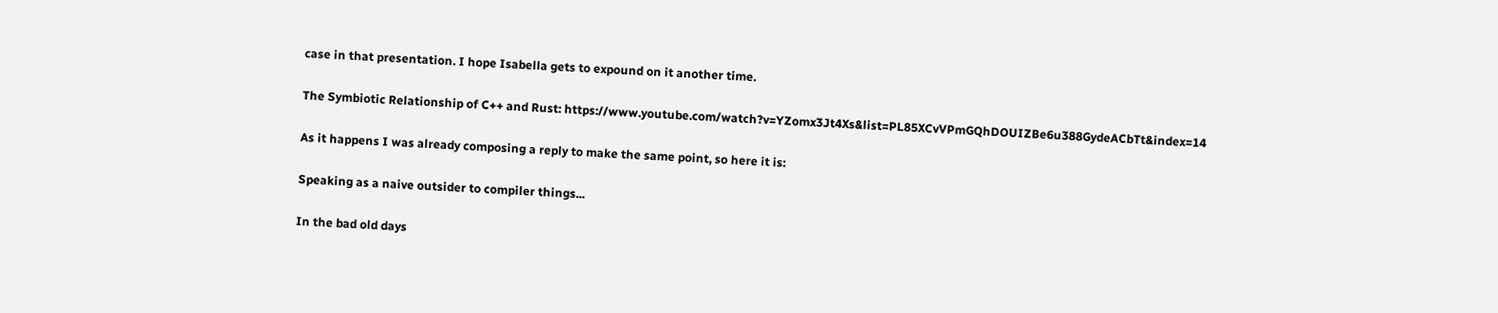case in that presentation. I hope Isabella gets to expound on it another time.

The Symbiotic Relationship of C++ and Rust: https://www.youtube.com/watch?v=YZomx3Jt4Xs&list=PL85XCvVPmGQhDOUIZBe6u388GydeACbTt&index=14

As it happens I was already composing a reply to make the same point, so here it is:

Speaking as a naive outsider to compiler things...

In the bad old days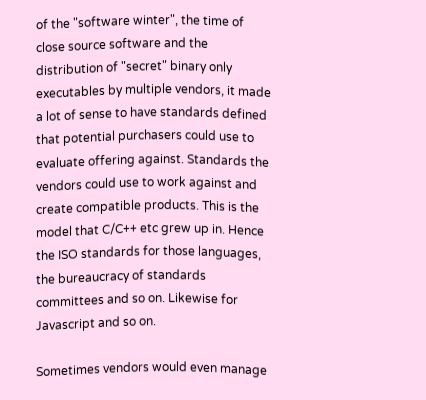of the "software winter", the time of close source software and the distribution of "secret" binary only executables by multiple vendors, it made a lot of sense to have standards defined that potential purchasers could use to evaluate offering against. Standards the vendors could use to work against and create compatible products. This is the model that C/C++ etc grew up in. Hence the ISO standards for those languages, the bureaucracy of standards committees and so on. Likewise for Javascript and so on.

Sometimes vendors would even manage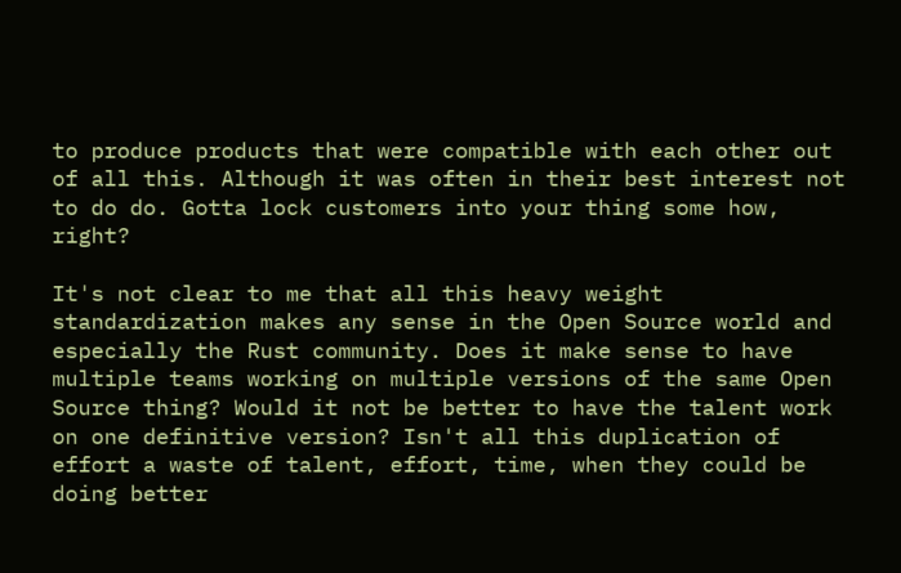to produce products that were compatible with each other out of all this. Although it was often in their best interest not to do do. Gotta lock customers into your thing some how, right?

It's not clear to me that all this heavy weight standardization makes any sense in the Open Source world and especially the Rust community. Does it make sense to have multiple teams working on multiple versions of the same Open Source thing? Would it not be better to have the talent work on one definitive version? Isn't all this duplication of effort a waste of talent, effort, time, when they could be doing better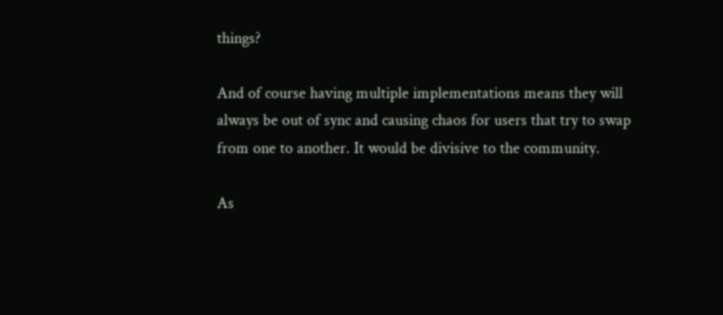things?

And of course having multiple implementations means they will always be out of sync and causing chaos for users that try to swap from one to another. It would be divisive to the community.

As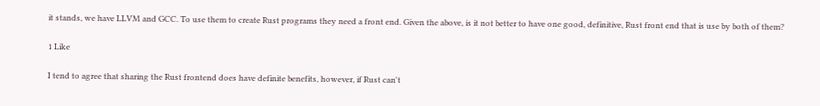it stands, we have LLVM and GCC. To use them to create Rust programs they need a front end. Given the above, is it not better to have one good, definitive, Rust front end that is use by both of them?

1 Like

I tend to agree that sharing the Rust frontend does have definite benefits, however, if Rust can't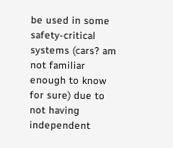be used in some safety-critical systems (cars? am not familiar enough to know for sure) due to not having independent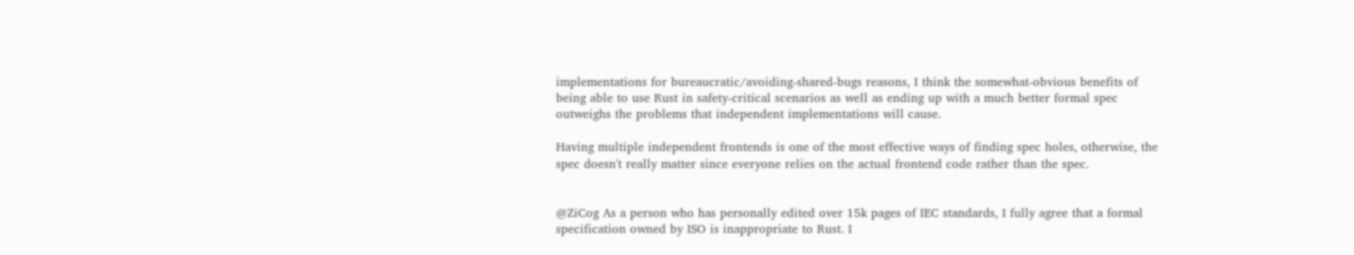implementations for bureaucratic/avoiding-shared-bugs reasons, I think the somewhat-obvious benefits of being able to use Rust in safety-critical scenarios as well as ending up with a much better formal spec outweighs the problems that independent implementations will cause.

Having multiple independent frontends is one of the most effective ways of finding spec holes, otherwise, the spec doesn't really matter since everyone relies on the actual frontend code rather than the spec.


@ZiCog As a person who has personally edited over 15k pages of IEC standards, I fully agree that a formal specification owned by ISO is inappropriate to Rust. I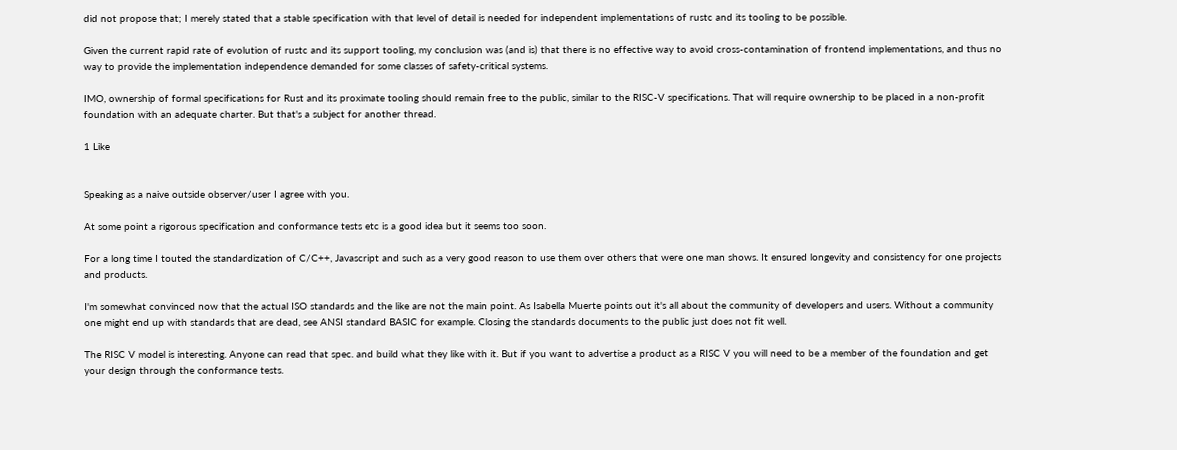did not propose that; I merely stated that a stable specification with that level of detail is needed for independent implementations of rustc and its tooling to be possible.

Given the current rapid rate of evolution of rustc and its support tooling, my conclusion was (and is) that there is no effective way to avoid cross-contamination of frontend implementations, and thus no way to provide the implementation independence demanded for some classes of safety-critical systems.

IMO, ownership of formal specifications for Rust and its proximate tooling should remain free to the public, similar to the RISC-V specifications. That will require ownership to be placed in a non-profit foundation with an adequate charter. But that's a subject for another thread.

1 Like


Speaking as a naive outside observer/user I agree with you.

At some point a rigorous specification and conformance tests etc is a good idea but it seems too soon.

For a long time I touted the standardization of C/C++, Javascript and such as a very good reason to use them over others that were one man shows. It ensured longevity and consistency for one projects and products.

I'm somewhat convinced now that the actual ISO standards and the like are not the main point. As Isabella Muerte points out it's all about the community of developers and users. Without a community one might end up with standards that are dead, see ANSI standard BASIC for example. Closing the standards documents to the public just does not fit well.

The RISC V model is interesting. Anyone can read that spec. and build what they like with it. But if you want to advertise a product as a RISC V you will need to be a member of the foundation and get your design through the conformance tests.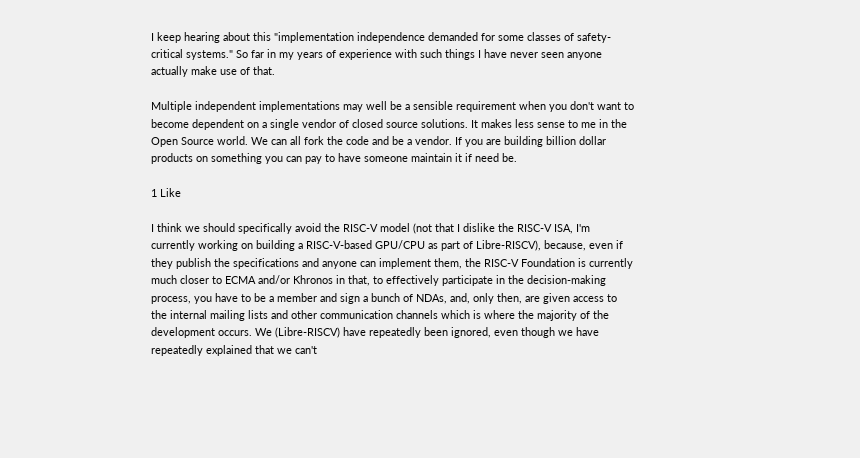I keep hearing about this "implementation independence demanded for some classes of safety-critical systems." So far in my years of experience with such things I have never seen anyone actually make use of that.

Multiple independent implementations may well be a sensible requirement when you don't want to become dependent on a single vendor of closed source solutions. It makes less sense to me in the Open Source world. We can all fork the code and be a vendor. If you are building billion dollar products on something you can pay to have someone maintain it if need be.

1 Like

I think we should specifically avoid the RISC-V model (not that I dislike the RISC-V ISA, I'm currently working on building a RISC-V-based GPU/CPU as part of Libre-RISCV), because, even if they publish the specifications and anyone can implement them, the RISC-V Foundation is currently much closer to ECMA and/or Khronos in that, to effectively participate in the decision-making process, you have to be a member and sign a bunch of NDAs, and, only then, are given access to the internal mailing lists and other communication channels which is where the majority of the development occurs. We (Libre-RISCV) have repeatedly been ignored, even though we have repeatedly explained that we can't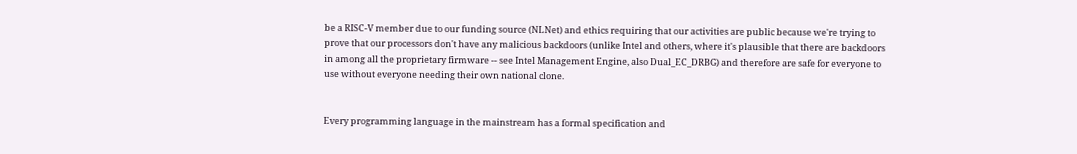be a RISC-V member due to our funding source (NLNet) and ethics requiring that our activities are public because we're trying to prove that our processors don't have any malicious backdoors (unlike Intel and others, where it's plausible that there are backdoors in among all the proprietary firmware -- see Intel Management Engine, also Dual_EC_DRBG) and therefore are safe for everyone to use without everyone needing their own national clone.


Every programming language in the mainstream has a formal specification and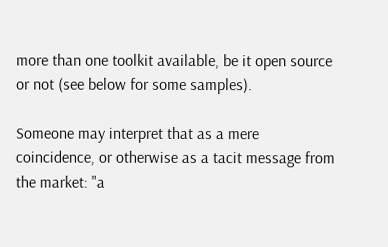more than one toolkit available, be it open source or not (see below for some samples).

Someone may interpret that as a mere coincidence, or otherwise as a tacit message from the market: "a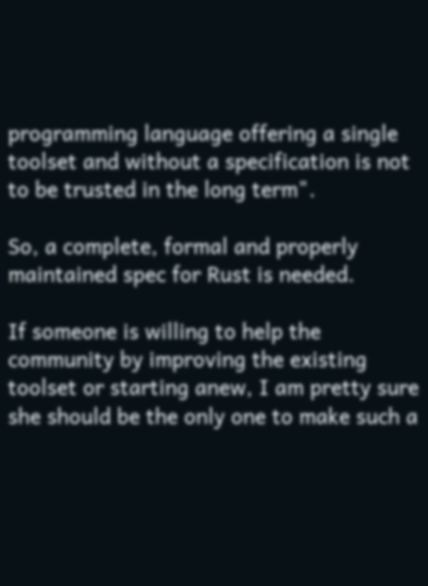programming language offering a single toolset and without a specification is not to be trusted in the long term".

So, a complete, formal and properly maintained spec for Rust is needed.

If someone is willing to help the community by improving the existing toolset or starting anew, I am pretty sure she should be the only one to make such a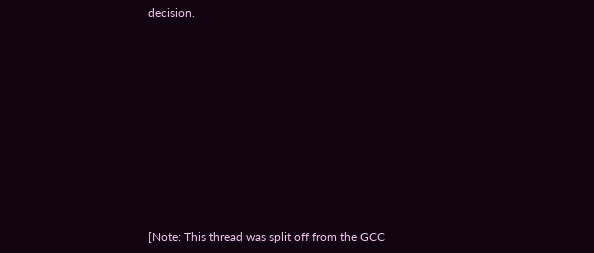decision.










[Note: This thread was split off from the GCC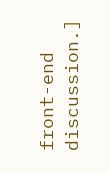front-end discussion.]